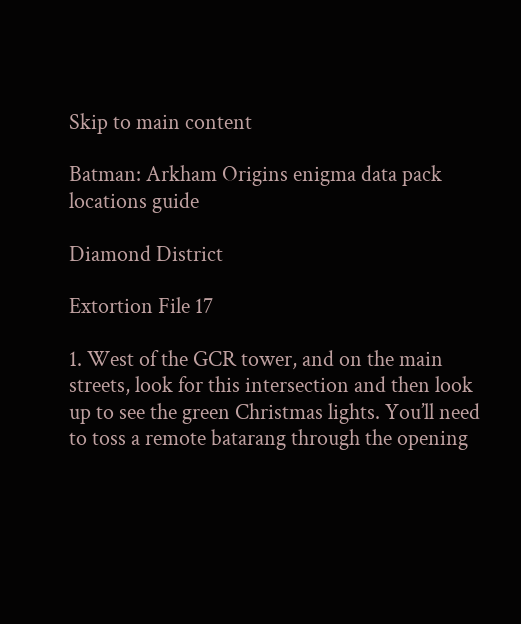Skip to main content

Batman: Arkham Origins enigma data pack locations guide

Diamond District

Extortion File 17

1. West of the GCR tower, and on the main streets, look for this intersection and then look up to see the green Christmas lights. You’ll need to toss a remote batarang through the opening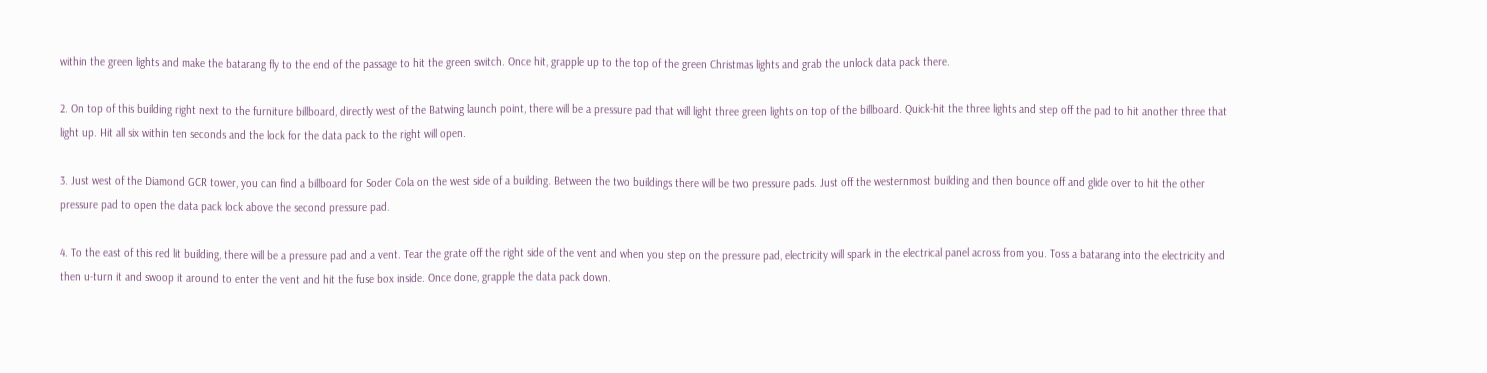within the green lights and make the batarang fly to the end of the passage to hit the green switch. Once hit, grapple up to the top of the green Christmas lights and grab the unlock data pack there.

2. On top of this building right next to the furniture billboard, directly west of the Batwing launch point, there will be a pressure pad that will light three green lights on top of the billboard. Quick-hit the three lights and step off the pad to hit another three that light up. Hit all six within ten seconds and the lock for the data pack to the right will open.

3. Just west of the Diamond GCR tower, you can find a billboard for Soder Cola on the west side of a building. Between the two buildings there will be two pressure pads. Just off the westernmost building and then bounce off and glide over to hit the other pressure pad to open the data pack lock above the second pressure pad.

4. To the east of this red lit building, there will be a pressure pad and a vent. Tear the grate off the right side of the vent and when you step on the pressure pad, electricity will spark in the electrical panel across from you. Toss a batarang into the electricity and then u-turn it and swoop it around to enter the vent and hit the fuse box inside. Once done, grapple the data pack down.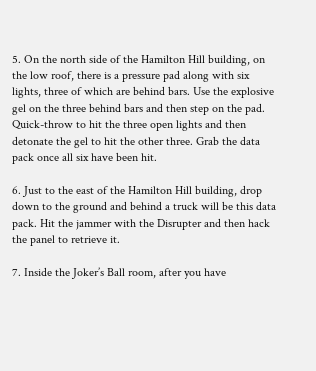5. On the north side of the Hamilton Hill building, on the low roof, there is a pressure pad along with six lights, three of which are behind bars. Use the explosive gel on the three behind bars and then step on the pad. Quick-throw to hit the three open lights and then detonate the gel to hit the other three. Grab the data pack once all six have been hit.

6. Just to the east of the Hamilton Hill building, drop down to the ground and behind a truck will be this data pack. Hit the jammer with the Disrupter and then hack the panel to retrieve it.

7. Inside the Joker’s Ball room, after you have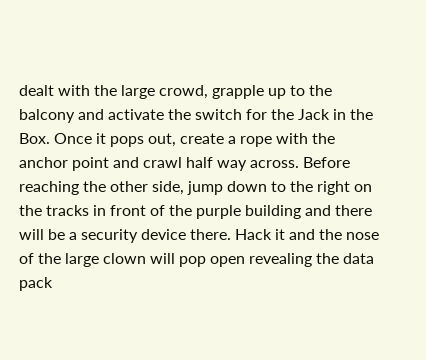dealt with the large crowd, grapple up to the balcony and activate the switch for the Jack in the Box. Once it pops out, create a rope with the anchor point and crawl half way across. Before reaching the other side, jump down to the right on the tracks in front of the purple building and there will be a security device there. Hack it and the nose of the large clown will pop open revealing the data pack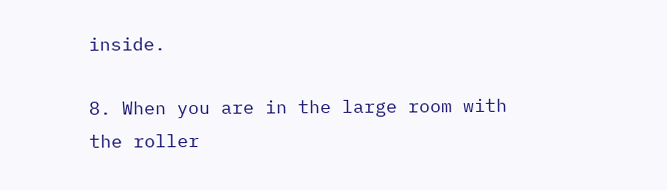inside.

8. When you are in the large room with the roller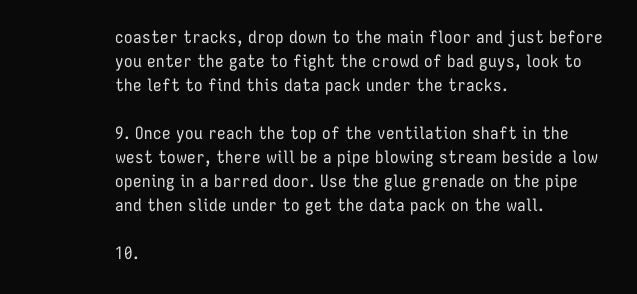coaster tracks, drop down to the main floor and just before you enter the gate to fight the crowd of bad guys, look to the left to find this data pack under the tracks.

9. Once you reach the top of the ventilation shaft in the west tower, there will be a pipe blowing stream beside a low opening in a barred door. Use the glue grenade on the pipe and then slide under to get the data pack on the wall.

10.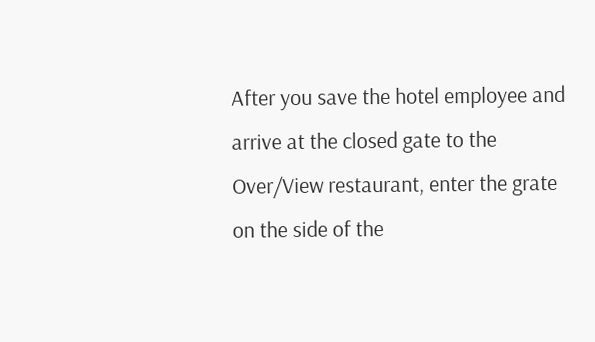After you save the hotel employee and arrive at the closed gate to the Over/View restaurant, enter the grate on the side of the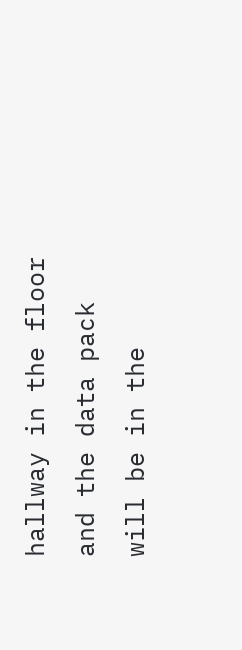hallway in the floor and the data pack will be in the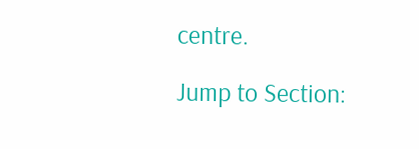centre.

Jump to Section: